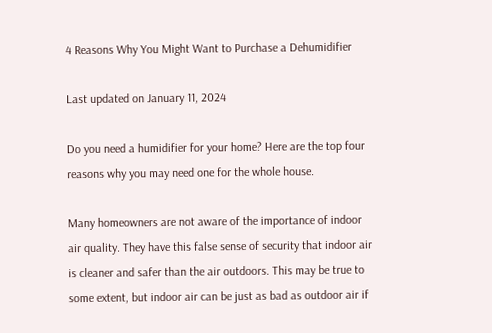4 Reasons Why You Might Want to Purchase a Dehumidifier

Last updated on January 11, 2024

Do you need a humidifier for your home? Here are the top four reasons why you may need one for the whole house.

Many homeowners are not aware of the importance of indoor air quality. They have this false sense of security that indoor air is cleaner and safer than the air outdoors. This may be true to some extent, but indoor air can be just as bad as outdoor air if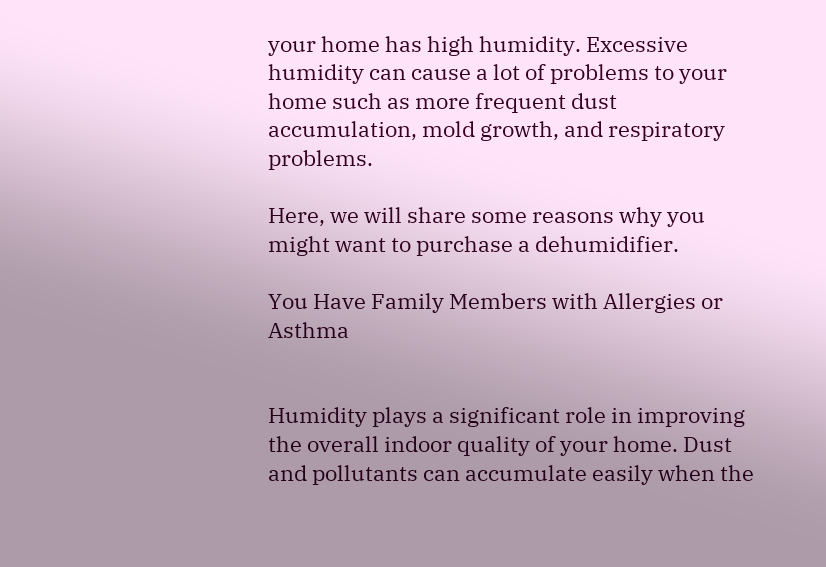your home has high humidity. Excessive humidity can cause a lot of problems to your home such as more frequent dust accumulation, mold growth, and respiratory problems.

Here, we will share some reasons why you might want to purchase a dehumidifier.

You Have Family Members with Allergies or Asthma


Humidity plays a significant role in improving the overall indoor quality of your home. Dust and pollutants can accumulate easily when the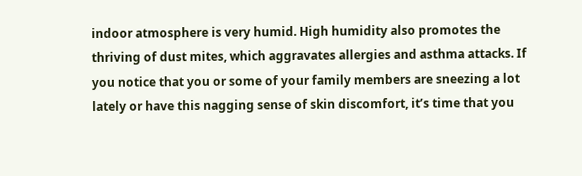indoor atmosphere is very humid. High humidity also promotes the thriving of dust mites, which aggravates allergies and asthma attacks. If you notice that you or some of your family members are sneezing a lot lately or have this nagging sense of skin discomfort, it’s time that you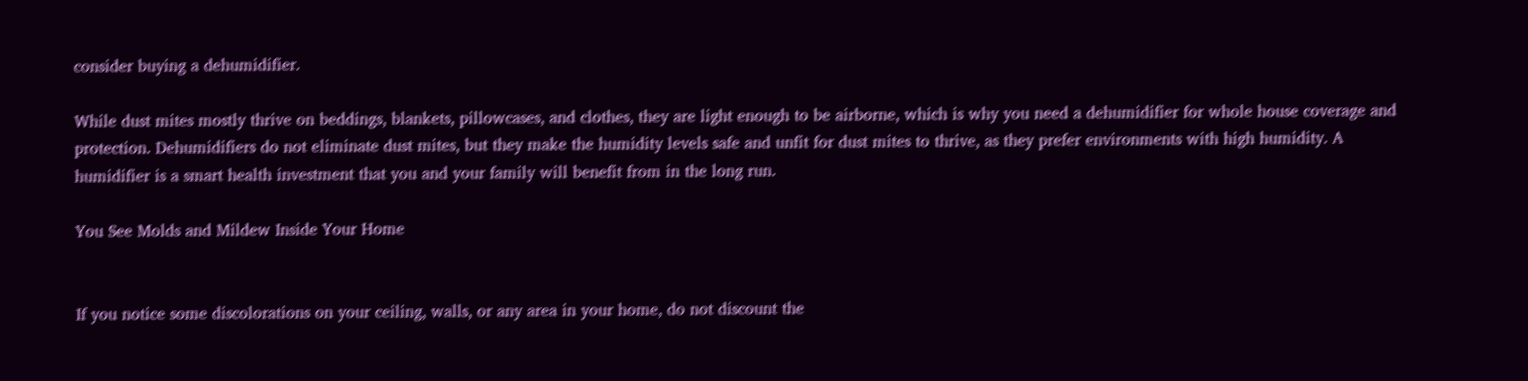consider buying a dehumidifier.

While dust mites mostly thrive on beddings, blankets, pillowcases, and clothes, they are light enough to be airborne, which is why you need a dehumidifier for whole house coverage and protection. Dehumidifiers do not eliminate dust mites, but they make the humidity levels safe and unfit for dust mites to thrive, as they prefer environments with high humidity. A humidifier is a smart health investment that you and your family will benefit from in the long run.

You See Molds and Mildew Inside Your Home


If you notice some discolorations on your ceiling, walls, or any area in your home, do not discount the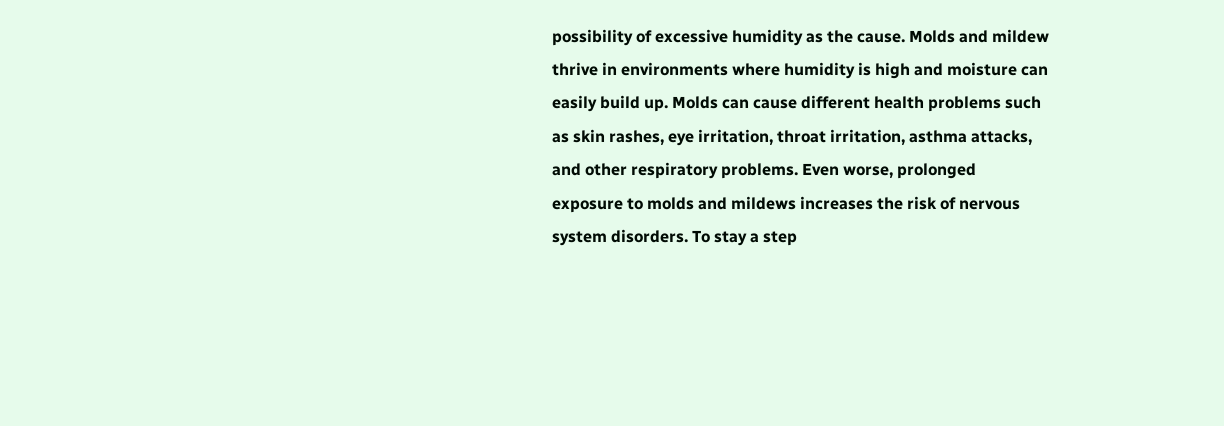possibility of excessive humidity as the cause. Molds and mildew thrive in environments where humidity is high and moisture can easily build up. Molds can cause different health problems such as skin rashes, eye irritation, throat irritation, asthma attacks, and other respiratory problems. Even worse, prolonged exposure to molds and mildews increases the risk of nervous system disorders. To stay a step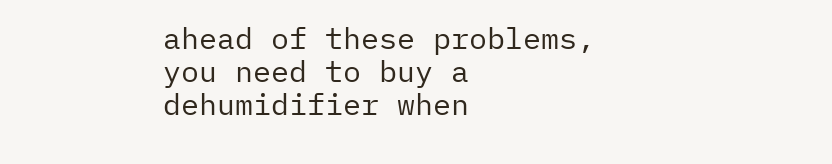ahead of these problems, you need to buy a dehumidifier when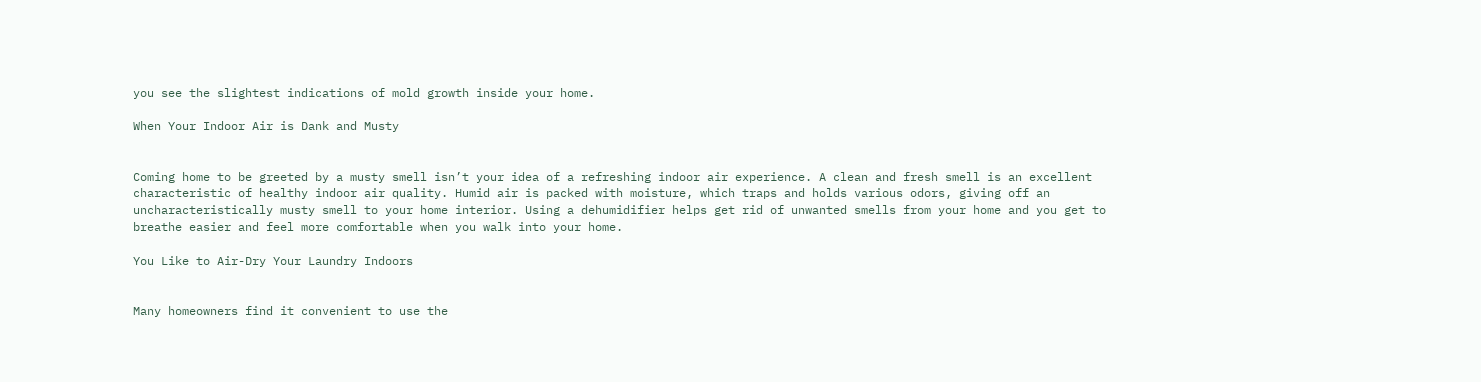you see the slightest indications of mold growth inside your home.

When Your Indoor Air is Dank and Musty


Coming home to be greeted by a musty smell isn’t your idea of a refreshing indoor air experience. A clean and fresh smell is an excellent characteristic of healthy indoor air quality. Humid air is packed with moisture, which traps and holds various odors, giving off an uncharacteristically musty smell to your home interior. Using a dehumidifier helps get rid of unwanted smells from your home and you get to breathe easier and feel more comfortable when you walk into your home.

You Like to Air-Dry Your Laundry Indoors


Many homeowners find it convenient to use the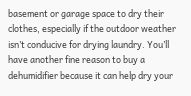basement or garage space to dry their clothes, especially if the outdoor weather isn’t conducive for drying laundry. You’ll have another fine reason to buy a dehumidifier because it can help dry your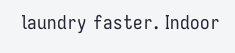laundry faster. Indoor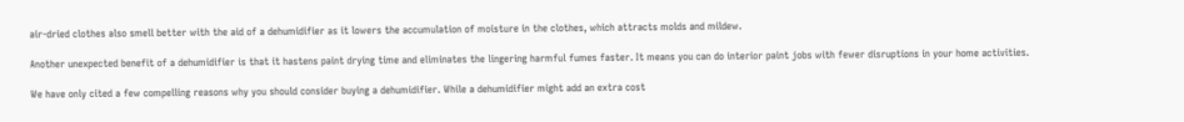air-dried clothes also smell better with the aid of a dehumidifier as it lowers the accumulation of moisture in the clothes, which attracts molds and mildew.

Another unexpected benefit of a dehumidifier is that it hastens paint drying time and eliminates the lingering harmful fumes faster. It means you can do interior paint jobs with fewer disruptions in your home activities.

We have only cited a few compelling reasons why you should consider buying a dehumidifier. While a dehumidifier might add an extra cost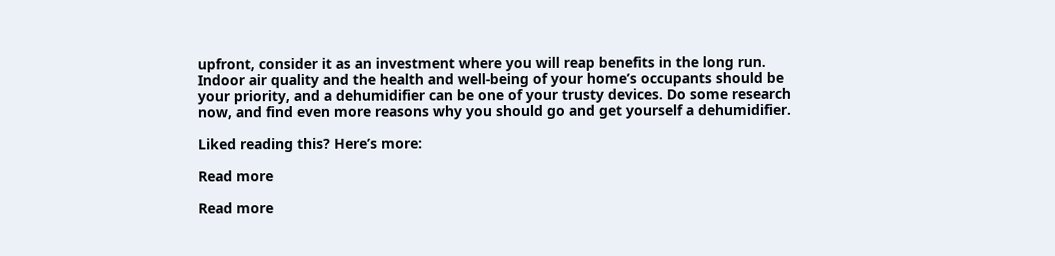upfront, consider it as an investment where you will reap benefits in the long run. Indoor air quality and the health and well-being of your home’s occupants should be your priority, and a dehumidifier can be one of your trusty devices. Do some research now, and find even more reasons why you should go and get yourself a dehumidifier.

Liked reading this? Here’s more:

Read more

Read more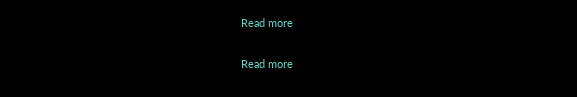Read more

Read more